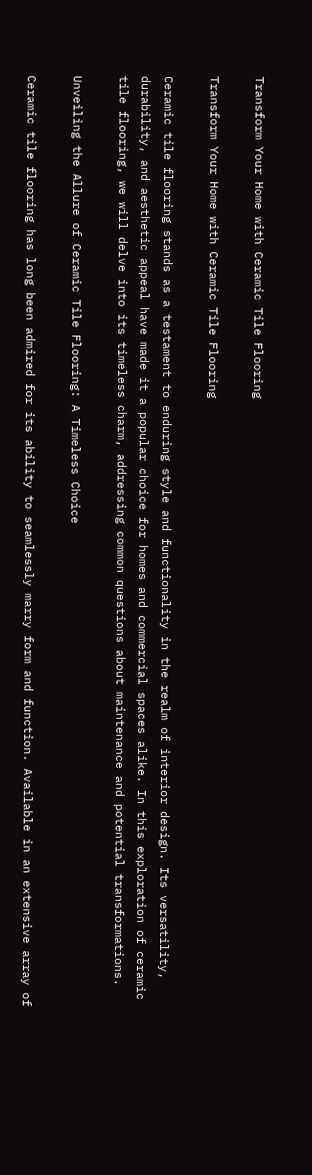Transform Your Home with Ceramic Tile Flooring

Transform Your Home with Ceramic Tile Flooring

Ceramic tile flooring stands as a testament to enduring style and functionality in the realm of interior design. Its versatility, durability, and aesthetic appeal have made it a popular choice for homes and commercial spaces alike. In this exploration of ceramic tile flooring, we will delve into its timeless charm, addressing common questions about maintenance and potential transformations.

Unveiling the Allure of Ceramic Tile Flooring: A Timeless Choice

Ceramic tile flooring has long been admired for its ability to seamlessly marry form and function. Available in an extensive array of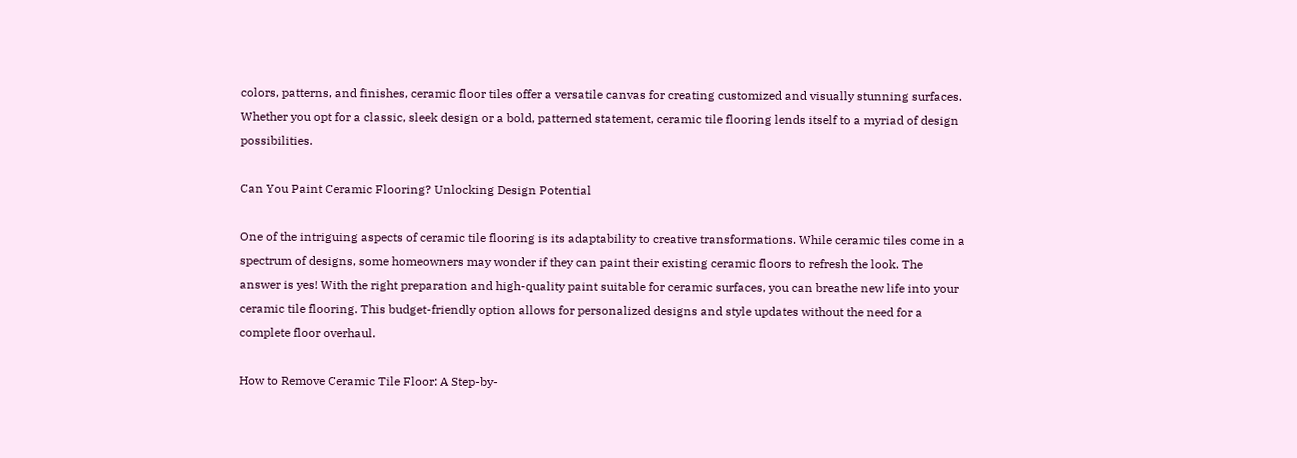colors, patterns, and finishes, ceramic floor tiles offer a versatile canvas for creating customized and visually stunning surfaces. Whether you opt for a classic, sleek design or a bold, patterned statement, ceramic tile flooring lends itself to a myriad of design possibilities.

Can You Paint Ceramic Flooring? Unlocking Design Potential

One of the intriguing aspects of ceramic tile flooring is its adaptability to creative transformations. While ceramic tiles come in a spectrum of designs, some homeowners may wonder if they can paint their existing ceramic floors to refresh the look. The answer is yes! With the right preparation and high-quality paint suitable for ceramic surfaces, you can breathe new life into your ceramic tile flooring. This budget-friendly option allows for personalized designs and style updates without the need for a complete floor overhaul.

How to Remove Ceramic Tile Floor: A Step-by-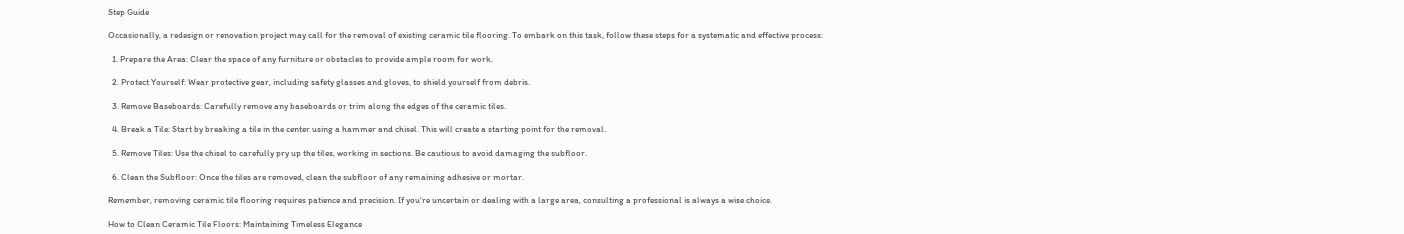Step Guide

Occasionally, a redesign or renovation project may call for the removal of existing ceramic tile flooring. To embark on this task, follow these steps for a systematic and effective process:

  1. Prepare the Area: Clear the space of any furniture or obstacles to provide ample room for work.

  2. Protect Yourself: Wear protective gear, including safety glasses and gloves, to shield yourself from debris.

  3. Remove Baseboards: Carefully remove any baseboards or trim along the edges of the ceramic tiles.

  4. Break a Tile: Start by breaking a tile in the center using a hammer and chisel. This will create a starting point for the removal.

  5. Remove Tiles: Use the chisel to carefully pry up the tiles, working in sections. Be cautious to avoid damaging the subfloor.

  6. Clean the Subfloor: Once the tiles are removed, clean the subfloor of any remaining adhesive or mortar.

Remember, removing ceramic tile flooring requires patience and precision. If you're uncertain or dealing with a large area, consulting a professional is always a wise choice.

How to Clean Ceramic Tile Floors: Maintaining Timeless Elegance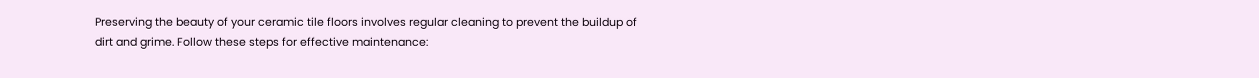Preserving the beauty of your ceramic tile floors involves regular cleaning to prevent the buildup of dirt and grime. Follow these steps for effective maintenance: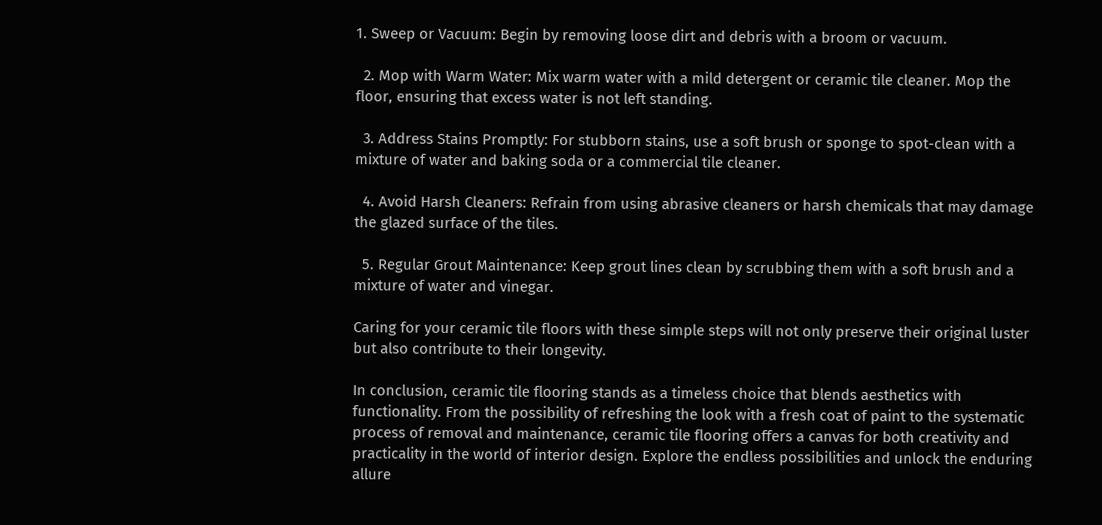1. Sweep or Vacuum: Begin by removing loose dirt and debris with a broom or vacuum.

  2. Mop with Warm Water: Mix warm water with a mild detergent or ceramic tile cleaner. Mop the floor, ensuring that excess water is not left standing.

  3. Address Stains Promptly: For stubborn stains, use a soft brush or sponge to spot-clean with a mixture of water and baking soda or a commercial tile cleaner.

  4. Avoid Harsh Cleaners: Refrain from using abrasive cleaners or harsh chemicals that may damage the glazed surface of the tiles.

  5. Regular Grout Maintenance: Keep grout lines clean by scrubbing them with a soft brush and a mixture of water and vinegar.

Caring for your ceramic tile floors with these simple steps will not only preserve their original luster but also contribute to their longevity.

In conclusion, ceramic tile flooring stands as a timeless choice that blends aesthetics with functionality. From the possibility of refreshing the look with a fresh coat of paint to the systematic process of removal and maintenance, ceramic tile flooring offers a canvas for both creativity and practicality in the world of interior design. Explore the endless possibilities and unlock the enduring allure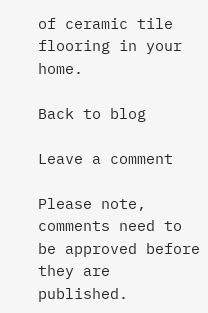of ceramic tile flooring in your home.

Back to blog

Leave a comment

Please note, comments need to be approved before they are published.